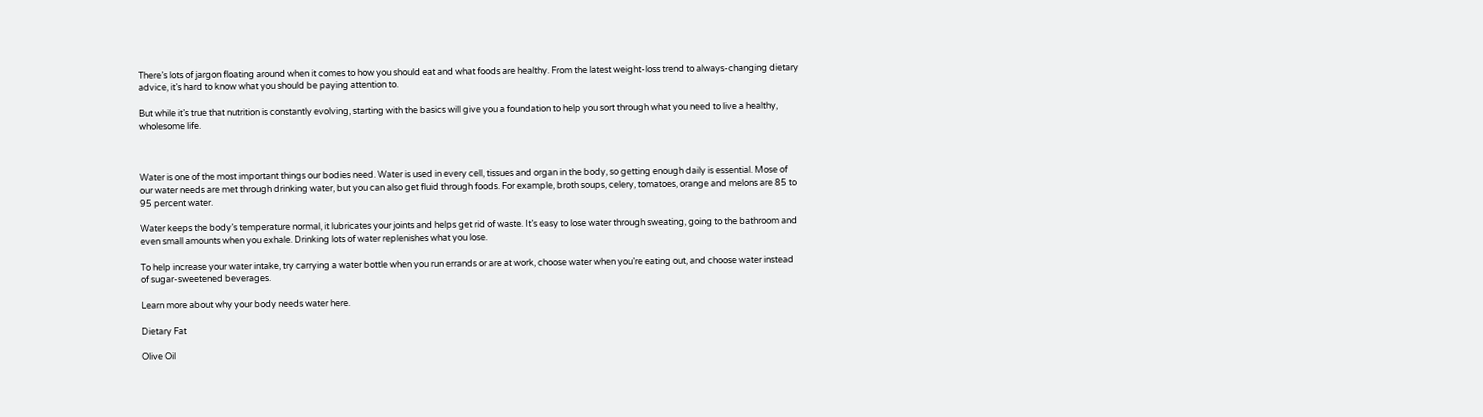There’s lots of jargon floating around when it comes to how you should eat and what foods are healthy. From the latest weight-loss trend to always-changing dietary advice, it’s hard to know what you should be paying attention to.

But while it’s true that nutrition is constantly evolving, starting with the basics will give you a foundation to help you sort through what you need to live a healthy, wholesome life.



Water is one of the most important things our bodies need. Water is used in every cell, tissues and organ in the body, so getting enough daily is essential. Mose of our water needs are met through drinking water, but you can also get fluid through foods. For example, broth soups, celery, tomatoes, orange and melons are 85 to 95 percent water.

Water keeps the body’s temperature normal, it lubricates your joints and helps get rid of waste. It’s easy to lose water through sweating, going to the bathroom and even small amounts when you exhale. Drinking lots of water replenishes what you lose.

To help increase your water intake, try carrying a water bottle when you run errands or are at work, choose water when you’re eating out, and choose water instead of sugar-sweetened beverages.

Learn more about why your body needs water here.

Dietary Fat

Olive Oil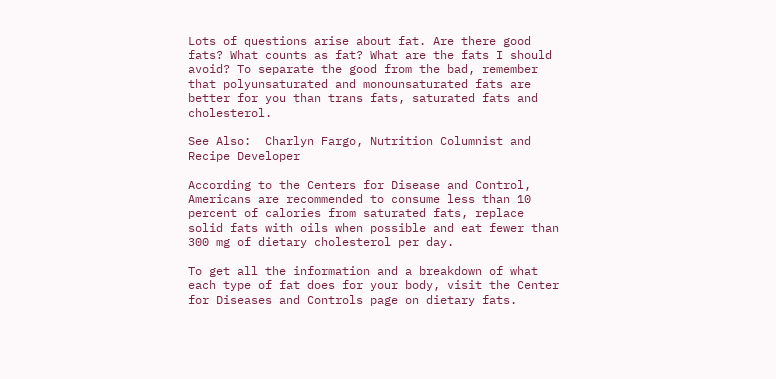Lots of questions arise about fat. Are there good fats? What counts as fat? What are the fats I should avoid? To separate the good from the bad, remember that polyunsaturated and monounsaturated fats are better for you than trans fats, saturated fats and cholesterol.

See Also:  Charlyn Fargo, Nutrition Columnist and Recipe Developer

According to the Centers for Disease and Control, Americans are recommended to consume less than 10 percent of calories from saturated fats, replace solid fats with oils when possible and eat fewer than 300 mg of dietary cholesterol per day.

To get all the information and a breakdown of what each type of fat does for your body, visit the Center for Diseases and Controls page on dietary fats.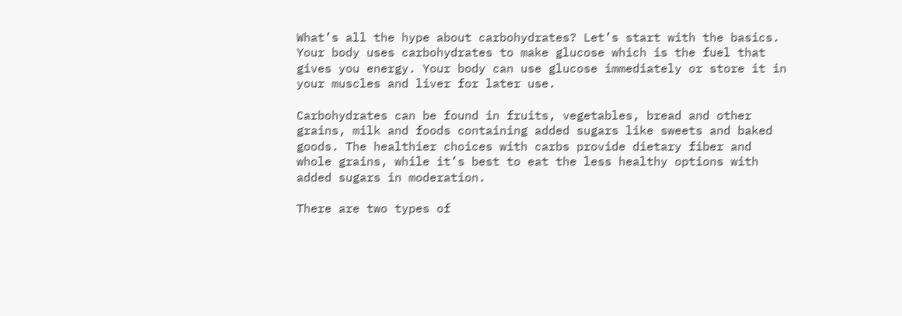What’s all the hype about carbohydrates? Let’s start with the basics. Your body uses carbohydrates to make glucose which is the fuel that gives you energy. Your body can use glucose immediately or store it in your muscles and liver for later use.

Carbohydrates can be found in fruits, vegetables, bread and other grains, milk and foods containing added sugars like sweets and baked goods. The healthier choices with carbs provide dietary fiber and whole grains, while it’s best to eat the less healthy options with added sugars in moderation.

There are two types of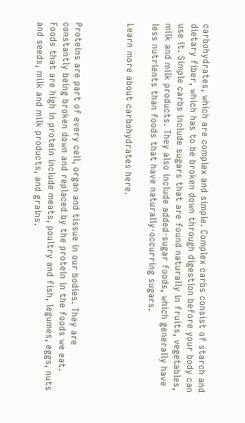carbohydrates, which are complex and simple. Complex carbs consist of starch and dietary fiber, which has to be broken down through digestion before your body can use it. Simple carbs include sugars that are found naturally in fruits, vegetables, milk and milk products. They also include added-sugar foods, which generally have less nutrients than foods that have naturally-occurring sugars.

Learn more about carbohydrates here.



Proteins are part of every cell, organ and tissue in our bodies. They are constantly being broken down and replaced by the protein in the foods we eat. Foods that are high in protein include meats, poultry and fish, legumes, eggs, nuts and seeds, milk and milk products, and grains.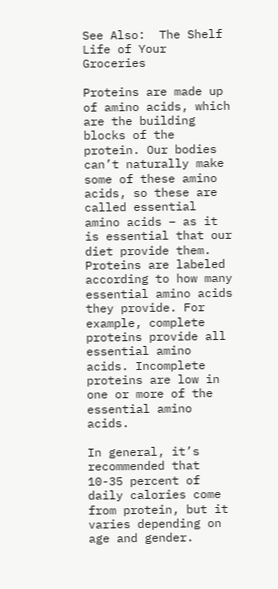See Also:  The Shelf Life of Your Groceries

Proteins are made up of amino acids, which are the building blocks of the protein. Our bodies can’t naturally make some of these amino acids, so these are called essential amino acids – as it is essential that our diet provide them. Proteins are labeled according to how many essential amino acids they provide. For example, complete proteins provide all essential amino acids. Incomplete proteins are low in one or more of the essential amino acids.

In general, it’s recommended that 10-35 percent of daily calories come from protein, but it varies depending on age and gender.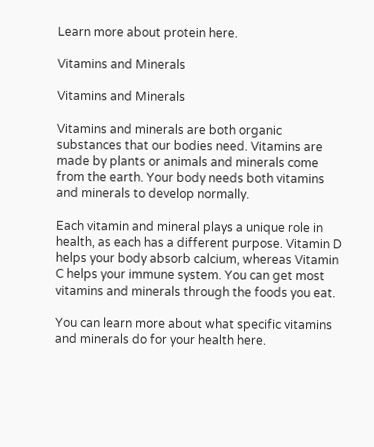Learn more about protein here.

Vitamins and Minerals

Vitamins and Minerals

Vitamins and minerals are both organic substances that our bodies need. Vitamins are made by plants or animals and minerals come from the earth. Your body needs both vitamins and minerals to develop normally.

Each vitamin and mineral plays a unique role in health, as each has a different purpose. Vitamin D helps your body absorb calcium, whereas Vitamin C helps your immune system. You can get most vitamins and minerals through the foods you eat.

You can learn more about what specific vitamins and minerals do for your health here.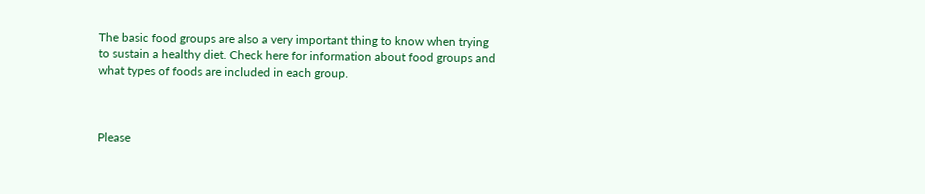The basic food groups are also a very important thing to know when trying to sustain a healthy diet. Check here for information about food groups and what types of foods are included in each group.



Please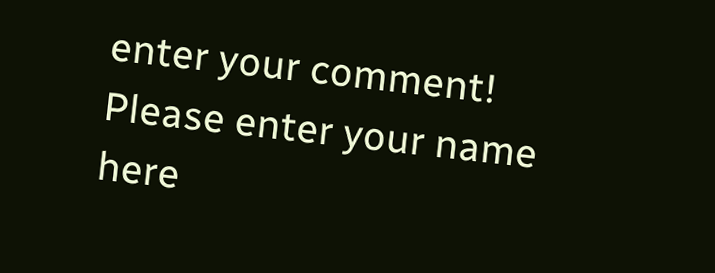enter your comment!
Please enter your name here